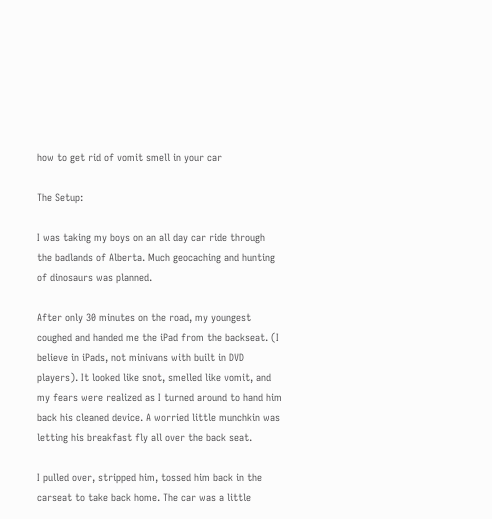how to get rid of vomit smell in your car

The Setup:

I was taking my boys on an all day car ride through the badlands of Alberta. Much geocaching and hunting of dinosaurs was planned.

After only 30 minutes on the road, my youngest coughed and handed me the iPad from the backseat. (I believe in iPads, not minivans with built in DVD players). It looked like snot, smelled like vomit, and my fears were realized as I turned around to hand him back his cleaned device. A worried little munchkin was letting his breakfast fly all over the back seat.

I pulled over, stripped him, tossed him back in the carseat to take back home. The car was a little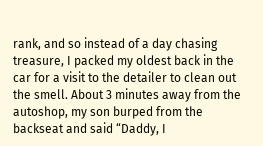rank, and so instead of a day chasing treasure, I packed my oldest back in the car for a visit to the detailer to clean out the smell. About 3 minutes away from the autoshop, my son burped from the backseat and said “Daddy, I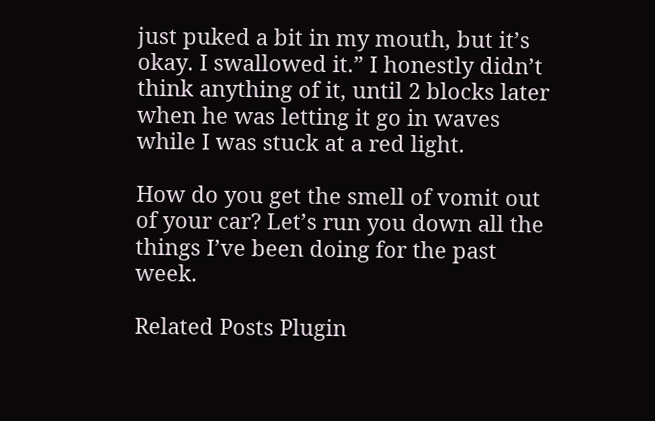just puked a bit in my mouth, but it’s okay. I swallowed it.” I honestly didn’t think anything of it, until 2 blocks later when he was letting it go in waves while I was stuck at a red light.

How do you get the smell of vomit out of your car? Let’s run you down all the things I’ve been doing for the past week.

Related Posts Plugin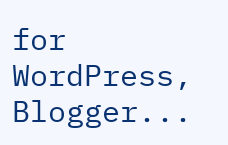for WordPress, Blogger...